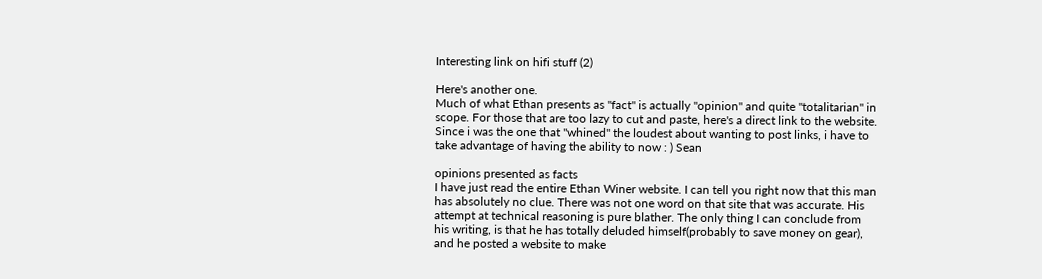Interesting link on hifi stuff (2)

Here's another one.
Much of what Ethan presents as "fact" is actually "opinion" and quite "totalitarian" in scope. For those that are too lazy to cut and paste, here's a direct link to the website. Since i was the one that "whined" the loudest about wanting to post links, i have to take advantage of having the ability to now : ) Sean

opinions presented as facts
I have just read the entire Ethan Winer website. I can tell you right now that this man has absolutely no clue. There was not one word on that site that was accurate. His attempt at technical reasoning is pure blather. The only thing I can conclude from his writing, is that he has totally deluded himself(probably to save money on gear), and he posted a website to make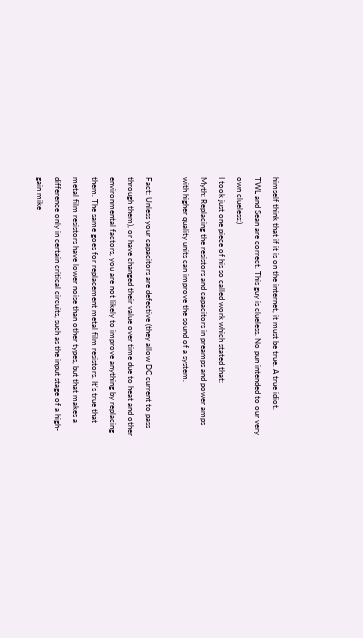himself think that if it is on the internet, it must be true. A true idiot.
TWL and Sean are correct. This guy is clueless. No pun intended to our very own clueless:)
I took just one piece of his so called work which stated that:
Myth: Replacing the resistors and capacitors in preamps and power amps with higher quality units can improve the sound of a system.

Fact: Unless your capacitors are defective (they allow DC current to pass through them), or have changed their value over time due to heat and other environmental factors, you are not likely to improve anything by replacing them. The same goes for replacement metal film resistors. It's true that metal film resistors have lower noise than other types, but that makes a difference only in certain critical circuits, such as the input stage of a high-gain mike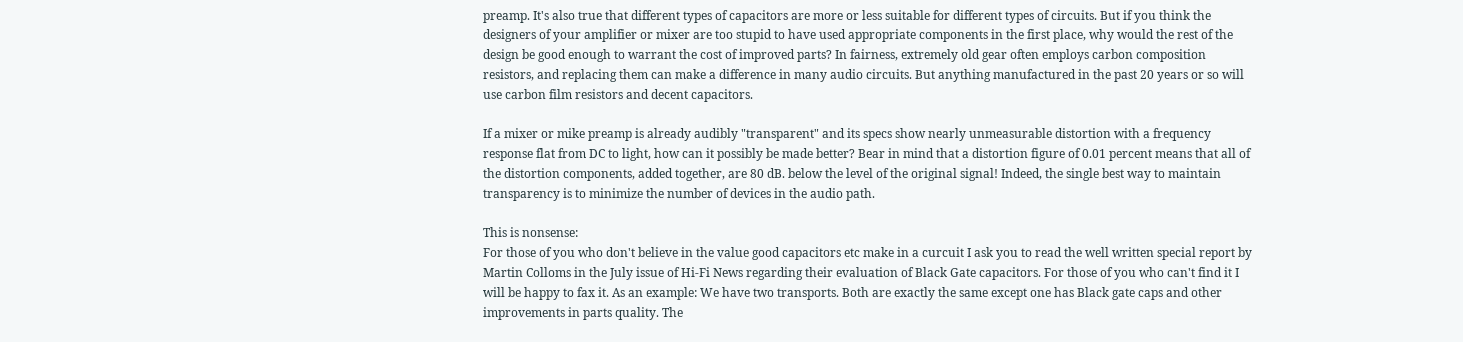preamp. It's also true that different types of capacitors are more or less suitable for different types of circuits. But if you think the designers of your amplifier or mixer are too stupid to have used appropriate components in the first place, why would the rest of the design be good enough to warrant the cost of improved parts? In fairness, extremely old gear often employs carbon composition resistors, and replacing them can make a difference in many audio circuits. But anything manufactured in the past 20 years or so will use carbon film resistors and decent capacitors.

If a mixer or mike preamp is already audibly "transparent" and its specs show nearly unmeasurable distortion with a frequency response flat from DC to light, how can it possibly be made better? Bear in mind that a distortion figure of 0.01 percent means that all of the distortion components, added together, are 80 dB. below the level of the original signal! Indeed, the single best way to maintain transparency is to minimize the number of devices in the audio path.

This is nonsense:
For those of you who don't believe in the value good capacitors etc make in a curcuit I ask you to read the well written special report by Martin Colloms in the July issue of Hi-Fi News regarding their evaluation of Black Gate capacitors. For those of you who can't find it I will be happy to fax it. As an example: We have two transports. Both are exactly the same except one has Black gate caps and other improvements in parts quality. The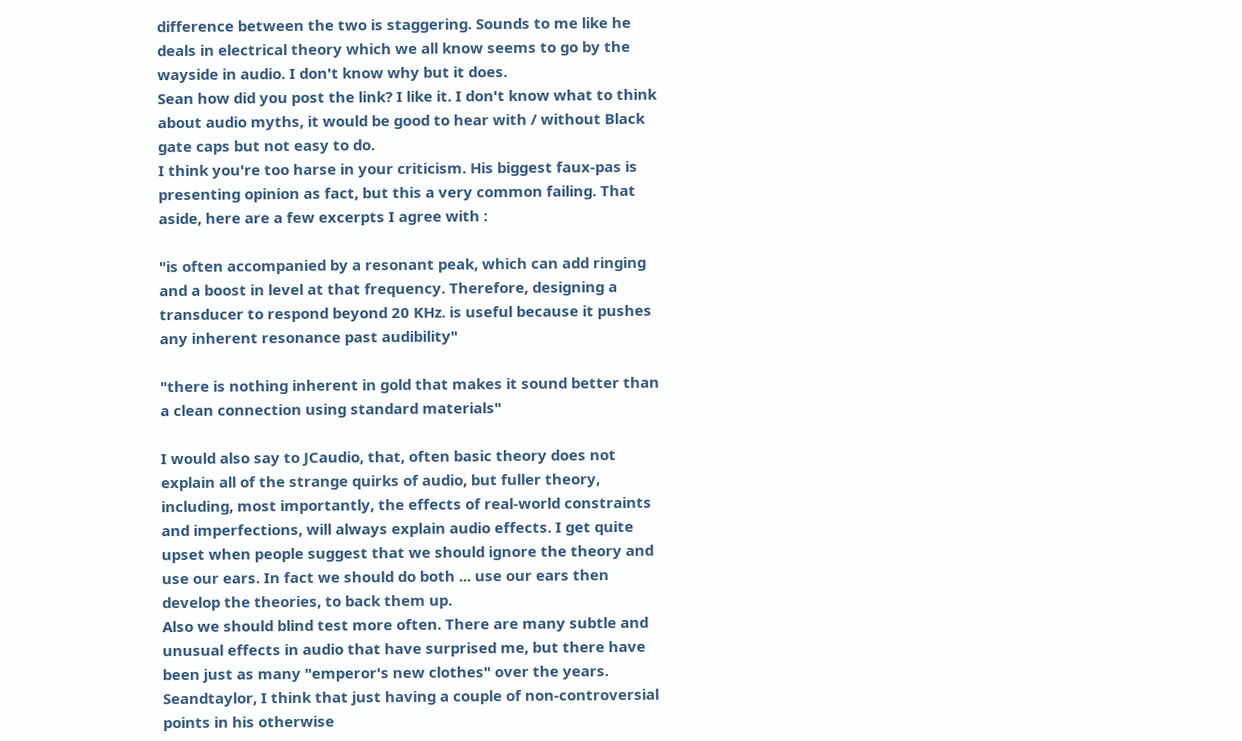difference between the two is staggering. Sounds to me like he deals in electrical theory which we all know seems to go by the wayside in audio. I don't know why but it does.
Sean how did you post the link? I like it. I don't know what to think about audio myths, it would be good to hear with / without Black gate caps but not easy to do.
I think you're too harse in your criticism. His biggest faux-pas is presenting opinion as fact, but this a very common failing. That aside, here are a few excerpts I agree with :

"is often accompanied by a resonant peak, which can add ringing and a boost in level at that frequency. Therefore, designing a transducer to respond beyond 20 KHz. is useful because it pushes any inherent resonance past audibility"

"there is nothing inherent in gold that makes it sound better than a clean connection using standard materials"

I would also say to JCaudio, that, often basic theory does not explain all of the strange quirks of audio, but fuller theory, including, most importantly, the effects of real-world constraints and imperfections, will always explain audio effects. I get quite upset when people suggest that we should ignore the theory and use our ears. In fact we should do both ... use our ears then develop the theories, to back them up.
Also we should blind test more often. There are many subtle and unusual effects in audio that have surprised me, but there have been just as many "emperor's new clothes" over the years.
Seandtaylor, I think that just having a couple of non-controversial points in his otherwise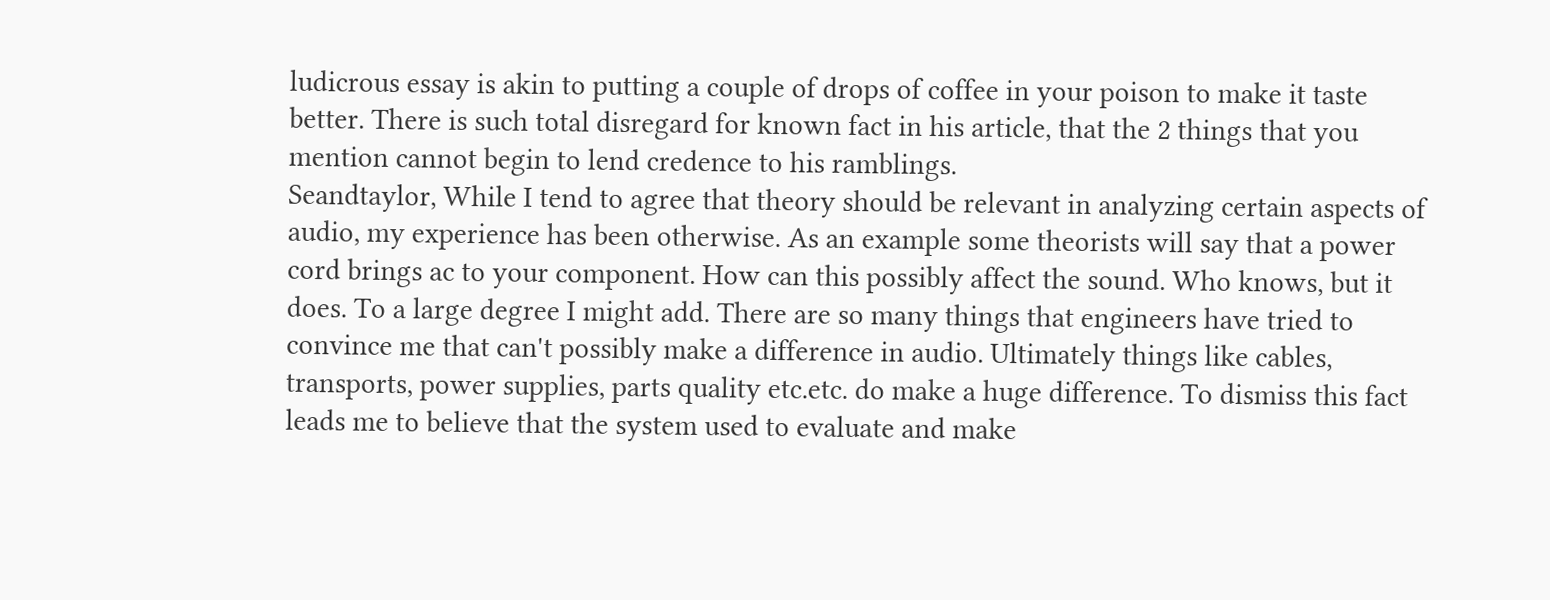ludicrous essay is akin to putting a couple of drops of coffee in your poison to make it taste better. There is such total disregard for known fact in his article, that the 2 things that you mention cannot begin to lend credence to his ramblings.
Seandtaylor, While I tend to agree that theory should be relevant in analyzing certain aspects of audio, my experience has been otherwise. As an example some theorists will say that a power cord brings ac to your component. How can this possibly affect the sound. Who knows, but it does. To a large degree I might add. There are so many things that engineers have tried to convince me that can't possibly make a difference in audio. Ultimately things like cables, transports, power supplies, parts quality etc.etc. do make a huge difference. To dismiss this fact leads me to believe that the system used to evaluate and make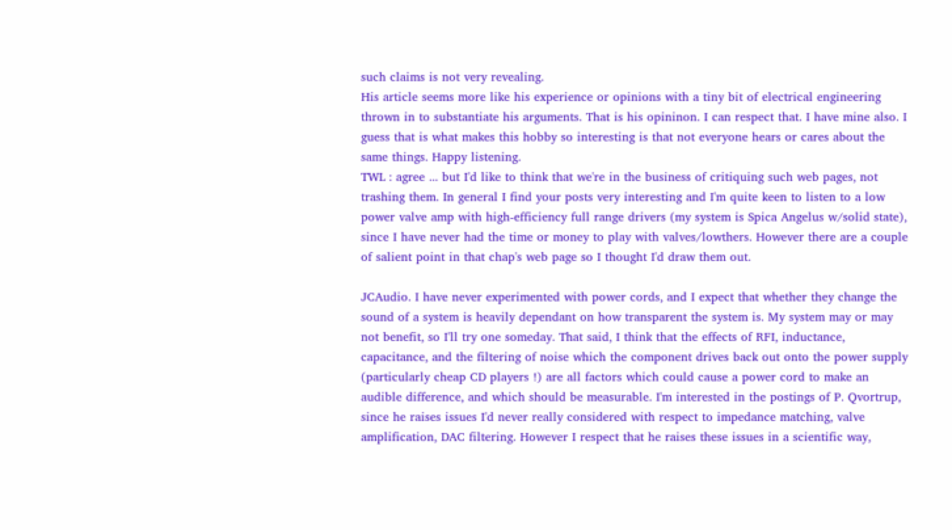such claims is not very revealing.
His article seems more like his experience or opinions with a tiny bit of electrical engineering thrown in to substantiate his arguments. That is his opininon. I can respect that. I have mine also. I guess that is what makes this hobby so interesting is that not everyone hears or cares about the same things. Happy listening.
TWL : agree ... but I'd like to think that we're in the business of critiquing such web pages, not trashing them. In general I find your posts very interesting and I'm quite keen to listen to a low power valve amp with high-efficiency full range drivers (my system is Spica Angelus w/solid state), since I have never had the time or money to play with valves/lowthers. However there are a couple of salient point in that chap's web page so I thought I'd draw them out.

JCAudio. I have never experimented with power cords, and I expect that whether they change the sound of a system is heavily dependant on how transparent the system is. My system may or may not benefit, so I'll try one someday. That said, I think that the effects of RFI, inductance, capacitance, and the filtering of noise which the component drives back out onto the power supply (particularly cheap CD players !) are all factors which could cause a power cord to make an audible difference, and which should be measurable. I'm interested in the postings of P. Qvortrup, since he raises issues I'd never really considered with respect to impedance matching, valve amplification, DAC filtering. However I respect that he raises these issues in a scientific way,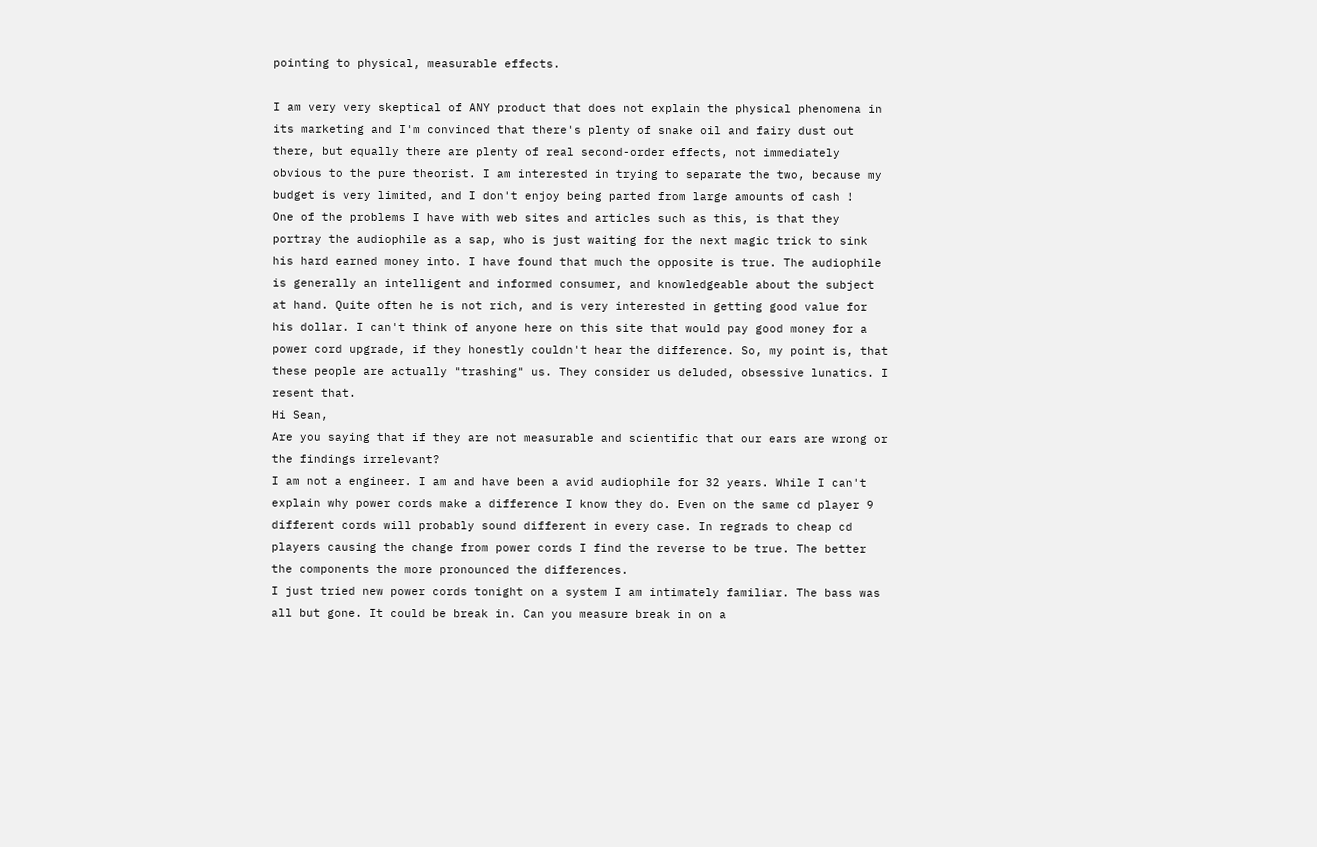pointing to physical, measurable effects.

I am very very skeptical of ANY product that does not explain the physical phenomena in its marketing and I'm convinced that there's plenty of snake oil and fairy dust out there, but equally there are plenty of real second-order effects, not immediately obvious to the pure theorist. I am interested in trying to separate the two, because my budget is very limited, and I don't enjoy being parted from large amounts of cash !
One of the problems I have with web sites and articles such as this, is that they portray the audiophile as a sap, who is just waiting for the next magic trick to sink his hard earned money into. I have found that much the opposite is true. The audiophile is generally an intelligent and informed consumer, and knowledgeable about the subject at hand. Quite often he is not rich, and is very interested in getting good value for his dollar. I can't think of anyone here on this site that would pay good money for a power cord upgrade, if they honestly couldn't hear the difference. So, my point is, that these people are actually "trashing" us. They consider us deluded, obsessive lunatics. I resent that.
Hi Sean,
Are you saying that if they are not measurable and scientific that our ears are wrong or the findings irrelevant?
I am not a engineer. I am and have been a avid audiophile for 32 years. While I can't explain why power cords make a difference I know they do. Even on the same cd player 9 different cords will probably sound different in every case. In regrads to cheap cd players causing the change from power cords I find the reverse to be true. The better the components the more pronounced the differences.
I just tried new power cords tonight on a system I am intimately familiar. The bass was all but gone. It could be break in. Can you measure break in on a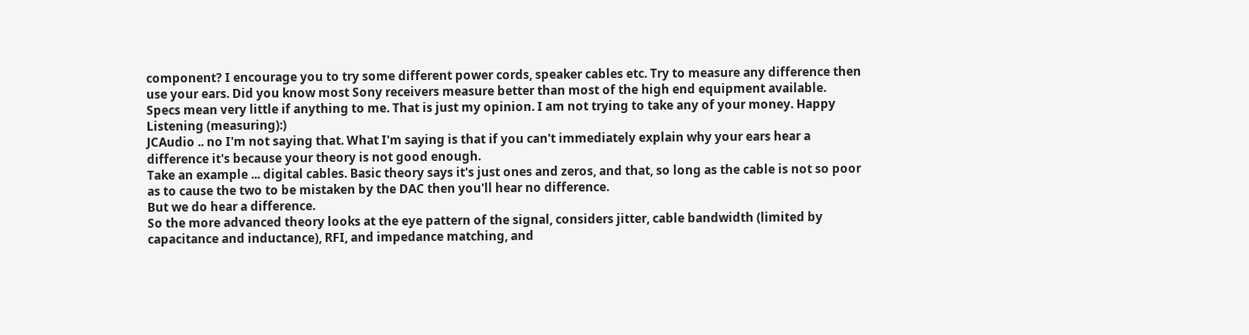component? I encourage you to try some different power cords, speaker cables etc. Try to measure any difference then use your ears. Did you know most Sony receivers measure better than most of the high end equipment available. Specs mean very little if anything to me. That is just my opinion. I am not trying to take any of your money. Happy Listening (measuring):)
JCAudio .. no I'm not saying that. What I'm saying is that if you can't immediately explain why your ears hear a difference it's because your theory is not good enough.
Take an example ... digital cables. Basic theory says it's just ones and zeros, and that, so long as the cable is not so poor as to cause the two to be mistaken by the DAC then you'll hear no difference.
But we do hear a difference.
So the more advanced theory looks at the eye pattern of the signal, considers jitter, cable bandwidth (limited by capacitance and inductance), RFI, and impedance matching, and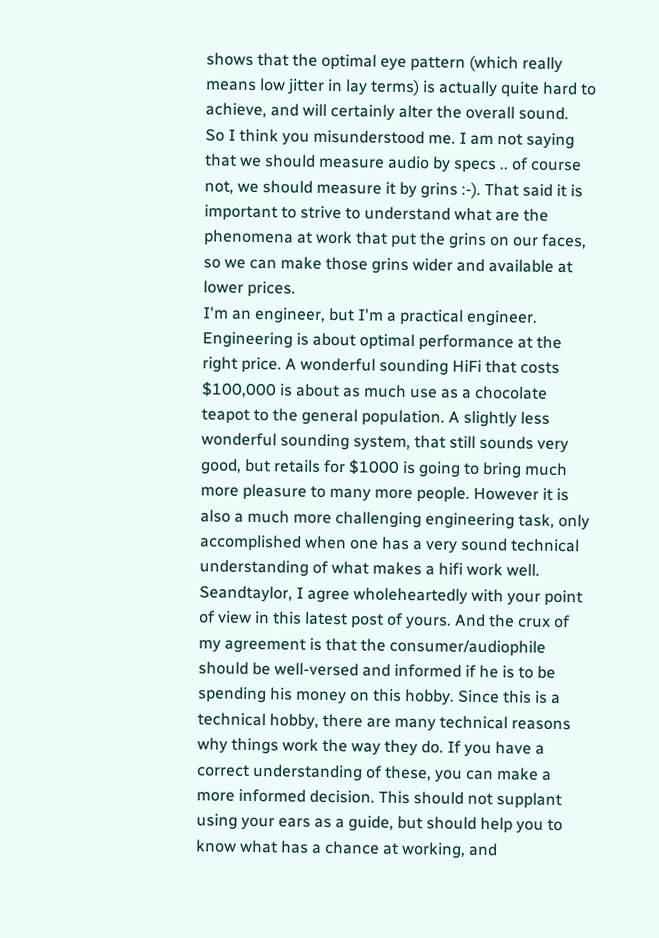shows that the optimal eye pattern (which really means low jitter in lay terms) is actually quite hard to achieve, and will certainly alter the overall sound.
So I think you misunderstood me. I am not saying that we should measure audio by specs .. of course not, we should measure it by grins :-). That said it is important to strive to understand what are the phenomena at work that put the grins on our faces, so we can make those grins wider and available at lower prices.
I'm an engineer, but I'm a practical engineer. Engineering is about optimal performance at the right price. A wonderful sounding HiFi that costs $100,000 is about as much use as a chocolate teapot to the general population. A slightly less wonderful sounding system, that still sounds very good, but retails for $1000 is going to bring much more pleasure to many more people. However it is also a much more challenging engineering task, only accomplished when one has a very sound technical understanding of what makes a hifi work well.
Seandtaylor, I agree wholeheartedly with your point of view in this latest post of yours. And the crux of my agreement is that the consumer/audiophile should be well-versed and informed if he is to be spending his money on this hobby. Since this is a technical hobby, there are many technical reasons why things work the way they do. If you have a correct understanding of these, you can make a more informed decision. This should not supplant using your ears as a guide, but should help you to know what has a chance at working, and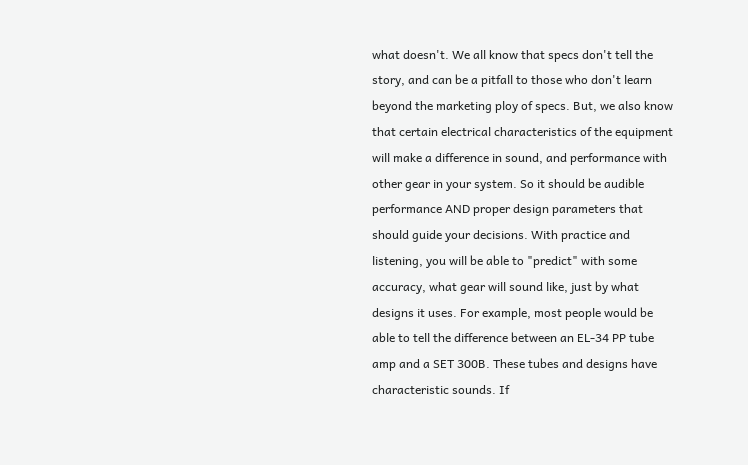what doesn't. We all know that specs don't tell the story, and can be a pitfall to those who don't learn beyond the marketing ploy of specs. But, we also know that certain electrical characteristics of the equipment will make a difference in sound, and performance with other gear in your system. So it should be audible performance AND proper design parameters that should guide your decisions. With practice and listening, you will be able to "predict" with some accuracy, what gear will sound like, just by what designs it uses. For example, most people would be able to tell the difference between an EL-34 PP tube amp and a SET 300B. These tubes and designs have characteristic sounds. If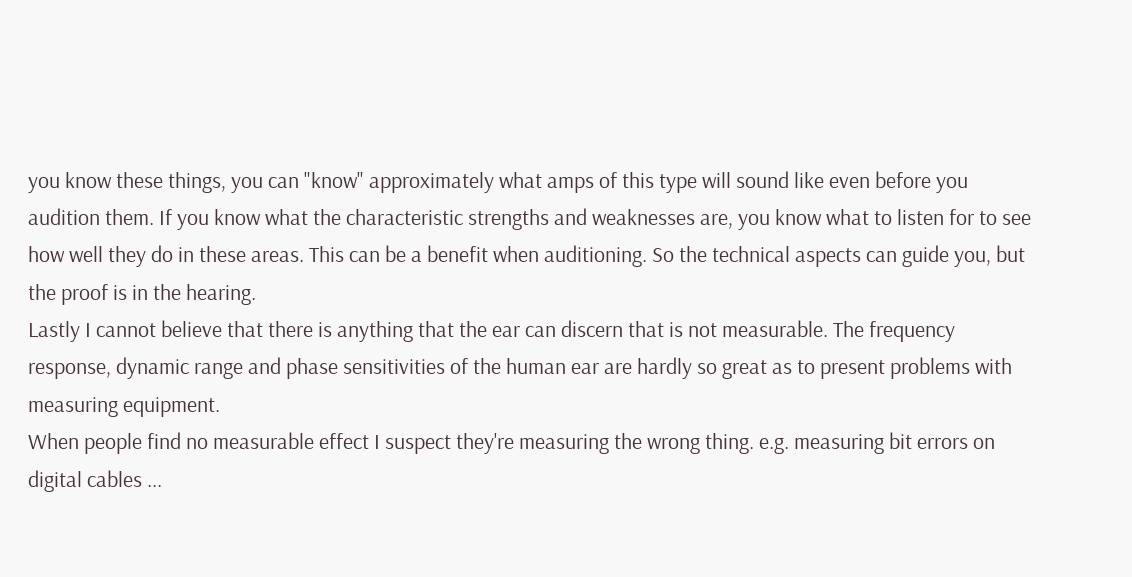you know these things, you can "know" approximately what amps of this type will sound like even before you audition them. If you know what the characteristic strengths and weaknesses are, you know what to listen for to see how well they do in these areas. This can be a benefit when auditioning. So the technical aspects can guide you, but the proof is in the hearing.
Lastly I cannot believe that there is anything that the ear can discern that is not measurable. The frequency response, dynamic range and phase sensitivities of the human ear are hardly so great as to present problems with measuring equipment.
When people find no measurable effect I suspect they're measuring the wrong thing. e.g. measuring bit errors on digital cables ...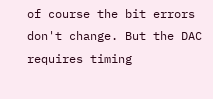of course the bit errors don't change. But the DAC requires timing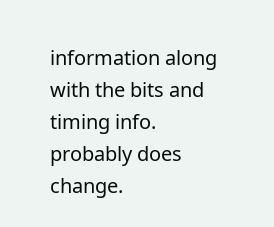information along with the bits and timing info. probably does change.